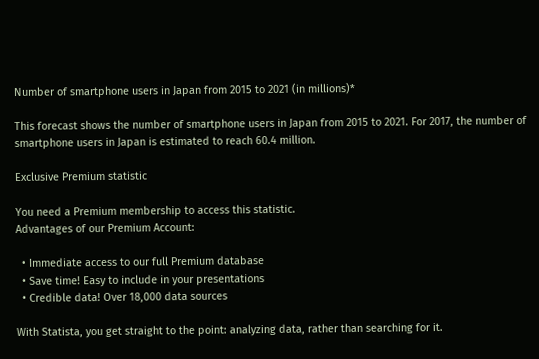Number of smartphone users in Japan from 2015 to 2021 (in millions)*

This forecast shows the number of smartphone users in Japan from 2015 to 2021. For 2017, the number of smartphone users in Japan is estimated to reach 60.4 million.

Exclusive Premium statistic

You need a Premium membership to access this statistic.
Advantages of our Premium Account:

  • Immediate access to our full Premium database
  • Save time! Easy to include in your presentations
  • Credible data! Over 18,000 data sources

With Statista, you get straight to the point: analyzing data, rather than searching for it.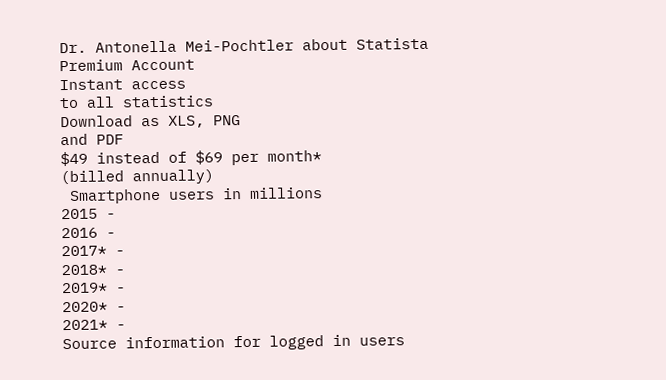Dr. Antonella Mei-Pochtler about Statista
Premium Account
Instant access
to all statistics
Download as XLS, PNG
and PDF
$49 instead of $69 per month*
(billed annually)
 Smartphone users in millions
2015 -
2016 -
2017* -
2018* -
2019* -
2020* -
2021* -
Source information for logged in users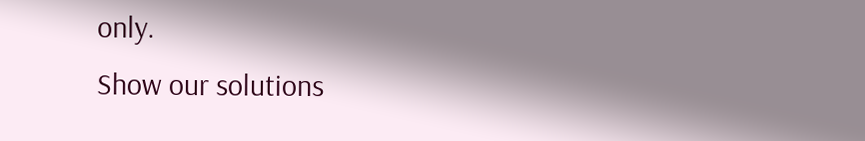only.
Show our solutions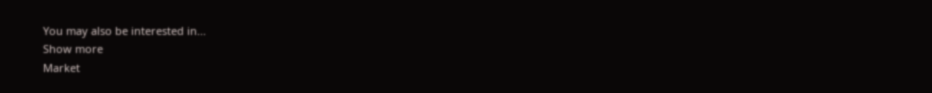You may also be interested in...
Show more
Market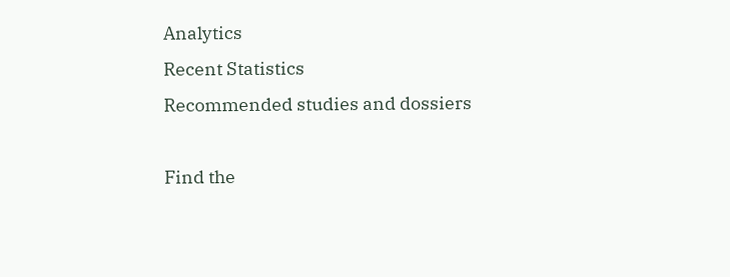Analytics
Recent Statistics
Recommended studies and dossiers

Find the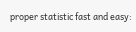proper statistic fast and easy: